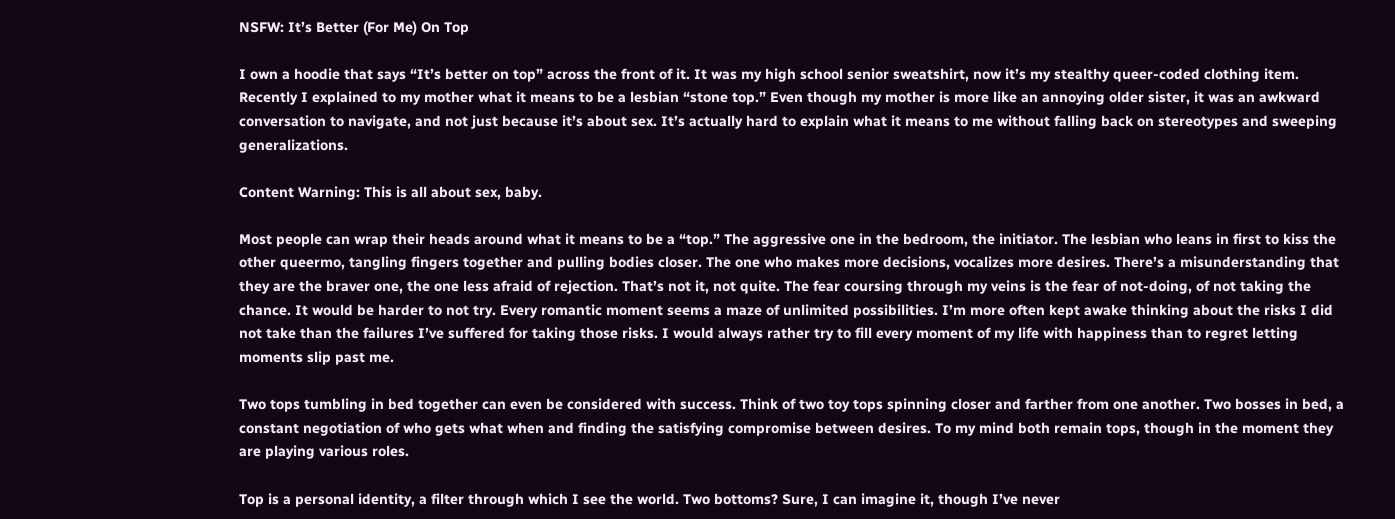NSFW: It’s Better (For Me) On Top

I own a hoodie that says “It’s better on top” across the front of it. It was my high school senior sweatshirt, now it’s my stealthy queer-coded clothing item. Recently I explained to my mother what it means to be a lesbian “stone top.” Even though my mother is more like an annoying older sister, it was an awkward conversation to navigate, and not just because it’s about sex. It’s actually hard to explain what it means to me without falling back on stereotypes and sweeping generalizations.

Content Warning: This is all about sex, baby.

Most people can wrap their heads around what it means to be a “top.” The aggressive one in the bedroom, the initiator. The lesbian who leans in first to kiss the other queermo, tangling fingers together and pulling bodies closer. The one who makes more decisions, vocalizes more desires. There’s a misunderstanding that they are the braver one, the one less afraid of rejection. That’s not it, not quite. The fear coursing through my veins is the fear of not-doing, of not taking the chance. It would be harder to not try. Every romantic moment seems a maze of unlimited possibilities. I’m more often kept awake thinking about the risks I did not take than the failures I’ve suffered for taking those risks. I would always rather try to fill every moment of my life with happiness than to regret letting moments slip past me.

Two tops tumbling in bed together can even be considered with success. Think of two toy tops spinning closer and farther from one another. Two bosses in bed, a constant negotiation of who gets what when and finding the satisfying compromise between desires. To my mind both remain tops, though in the moment they are playing various roles.

Top is a personal identity, a filter through which I see the world. Two bottoms? Sure, I can imagine it, though I’ve never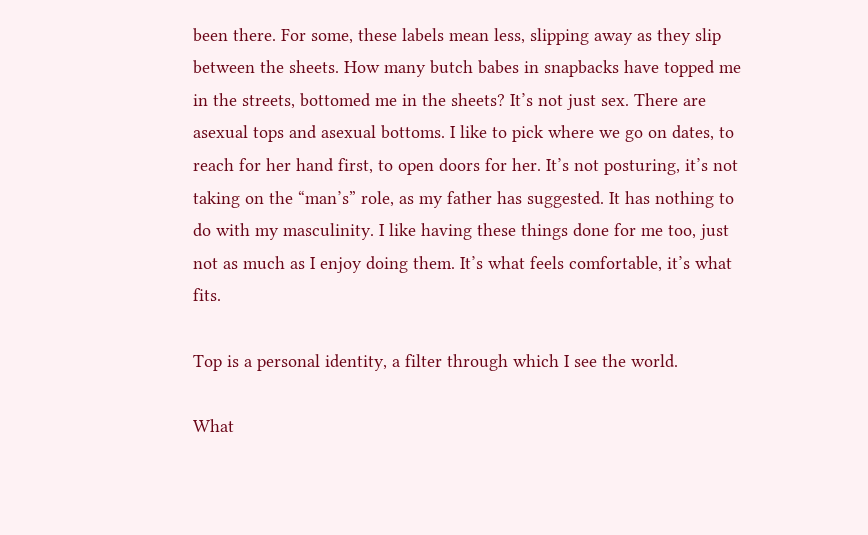been there. For some, these labels mean less, slipping away as they slip between the sheets. How many butch babes in snapbacks have topped me in the streets, bottomed me in the sheets? It’s not just sex. There are asexual tops and asexual bottoms. I like to pick where we go on dates, to reach for her hand first, to open doors for her. It’s not posturing, it’s not taking on the “man’s” role, as my father has suggested. It has nothing to do with my masculinity. I like having these things done for me too, just not as much as I enjoy doing them. It’s what feels comfortable, it’s what fits.

Top is a personal identity, a filter through which I see the world.

What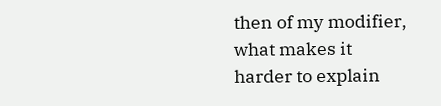then of my modifier, what makes it harder to explain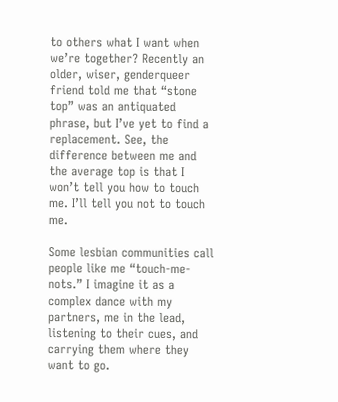to others what I want when we’re together? Recently an older, wiser, genderqueer friend told me that “stone top” was an antiquated phrase, but I’ve yet to find a replacement. See, the difference between me and the average top is that I won’t tell you how to touch me. I’ll tell you not to touch me.

Some lesbian communities call people like me “touch-me-nots.” I imagine it as a complex dance with my partners, me in the lead, listening to their cues, and carrying them where they want to go.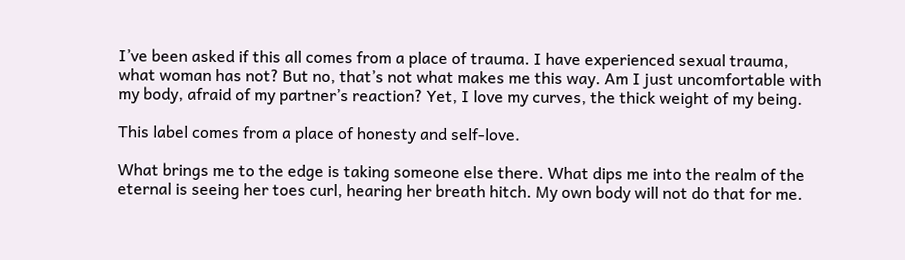I’ve been asked if this all comes from a place of trauma. I have experienced sexual trauma, what woman has not? But no, that’s not what makes me this way. Am I just uncomfortable with my body, afraid of my partner’s reaction? Yet, I love my curves, the thick weight of my being.

This label comes from a place of honesty and self-love.

What brings me to the edge is taking someone else there. What dips me into the realm of the eternal is seeing her toes curl, hearing her breath hitch. My own body will not do that for me.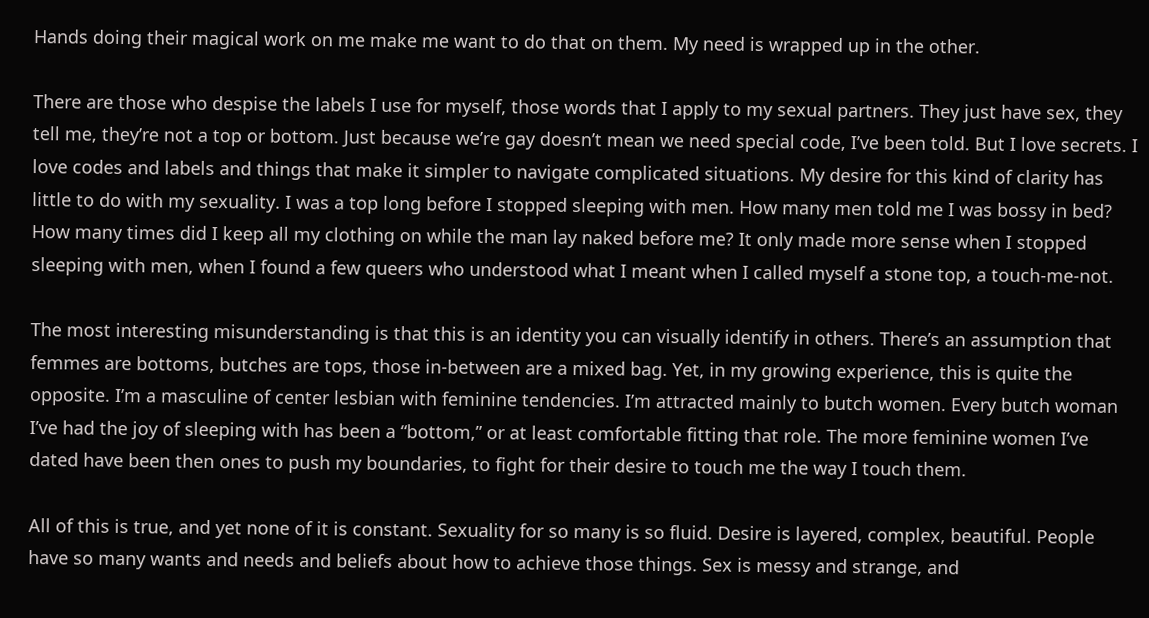Hands doing their magical work on me make me want to do that on them. My need is wrapped up in the other.

There are those who despise the labels I use for myself, those words that I apply to my sexual partners. They just have sex, they tell me, they’re not a top or bottom. Just because we’re gay doesn’t mean we need special code, I’ve been told. But I love secrets. I love codes and labels and things that make it simpler to navigate complicated situations. My desire for this kind of clarity has little to do with my sexuality. I was a top long before I stopped sleeping with men. How many men told me I was bossy in bed? How many times did I keep all my clothing on while the man lay naked before me? It only made more sense when I stopped sleeping with men, when I found a few queers who understood what I meant when I called myself a stone top, a touch-me-not.

The most interesting misunderstanding is that this is an identity you can visually identify in others. There’s an assumption that femmes are bottoms, butches are tops, those in-between are a mixed bag. Yet, in my growing experience, this is quite the opposite. I’m a masculine of center lesbian with feminine tendencies. I’m attracted mainly to butch women. Every butch woman I’ve had the joy of sleeping with has been a “bottom,” or at least comfortable fitting that role. The more feminine women I’ve dated have been then ones to push my boundaries, to fight for their desire to touch me the way I touch them.

All of this is true, and yet none of it is constant. Sexuality for so many is so fluid. Desire is layered, complex, beautiful. People have so many wants and needs and beliefs about how to achieve those things. Sex is messy and strange, and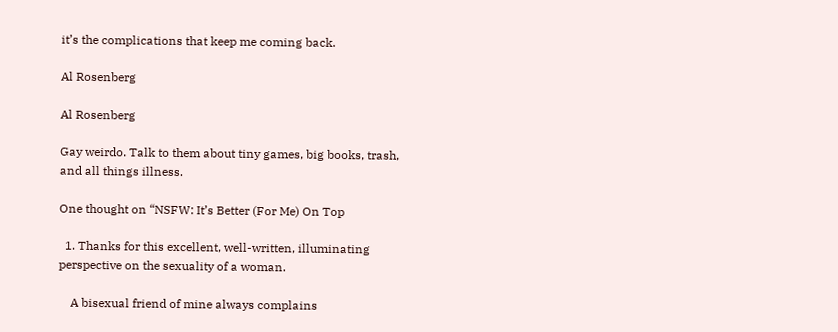it’s the complications that keep me coming back.

Al Rosenberg

Al Rosenberg

Gay weirdo. Talk to them about tiny games, big books, trash, and all things illness.

One thought on “NSFW: It’s Better (For Me) On Top

  1. Thanks for this excellent, well-written, illuminating perspective on the sexuality of a woman.

    A bisexual friend of mine always complains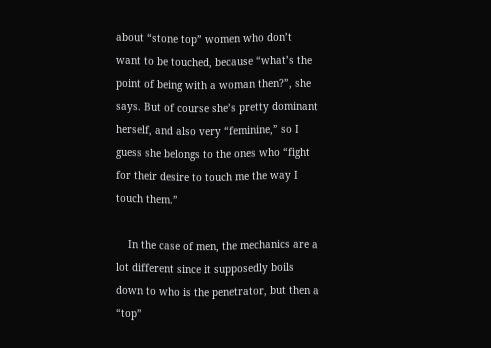about “stone top” women who don’t want to be touched, because “what’s the point of being with a woman then?”, she says. But of course she’s pretty dominant herself, and also very “feminine,” so I guess she belongs to the ones who “fight for their desire to touch me the way I touch them.”

    In the case of men, the mechanics are a lot different since it supposedly boils down to who is the penetrator, but then a “top”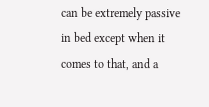can be extremely passive in bed except when it comes to that, and a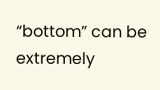“bottom” can be extremely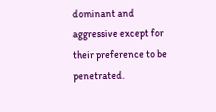dominant and aggressive except for their preference to be penetrated.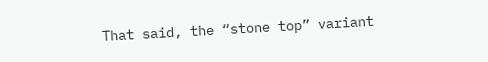That said, the “stone top” variant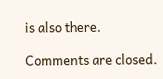is also there.

Comments are closed.